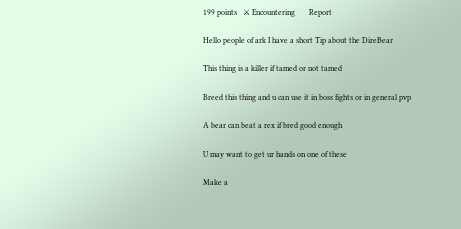199 points   ⚔ Encountering       Report

Hello people of ark I have a short Tip about the DireBear

This thing is a killer if tamed or not tamed

Breed this thing and u can use it in boss fights or in general pvp

A bear can beat a rex if bred good enough

U may want to get ur hands on one of these

Make a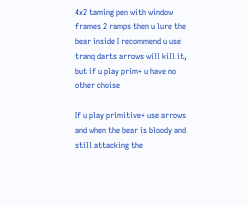4x2 taming pen with window frames 2 ramps then u lure the bear inside I recommend u use tranq darts arrows will kill it, but if u play prim+ u have no other choise

If u play primitive+ use arrows and when the bear is bloody and still attacking the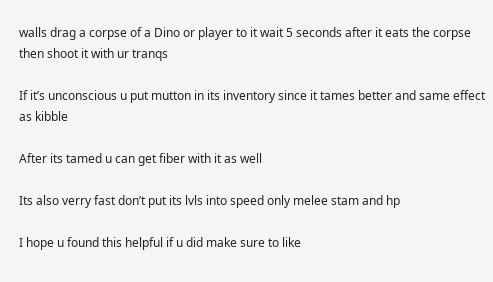walls drag a corpse of a Dino or player to it wait 5 seconds after it eats the corpse then shoot it with ur tranqs

If it’s unconscious u put mutton in its inventory since it tames better and same effect as kibble

After its tamed u can get fiber with it as well

Its also verry fast don’t put its lvls into speed only melee stam and hp

I hope u found this helpful if u did make sure to like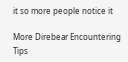it so more people notice it

More Direbear Encountering Tips